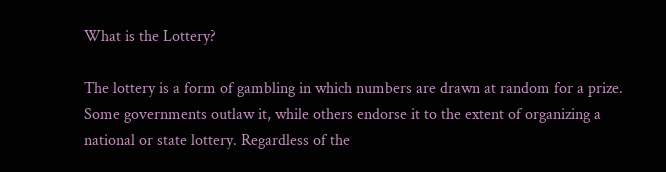What is the Lottery?

The lottery is a form of gambling in which numbers are drawn at random for a prize. Some governments outlaw it, while others endorse it to the extent of organizing a national or state lottery. Regardless of the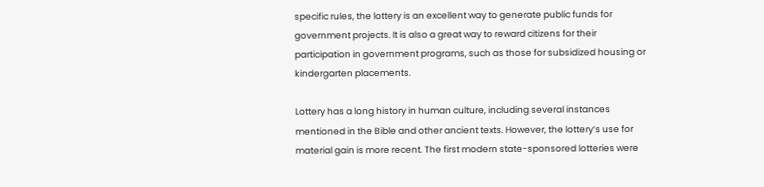specific rules, the lottery is an excellent way to generate public funds for government projects. It is also a great way to reward citizens for their participation in government programs, such as those for subsidized housing or kindergarten placements.

Lottery has a long history in human culture, including several instances mentioned in the Bible and other ancient texts. However, the lottery’s use for material gain is more recent. The first modern state-sponsored lotteries were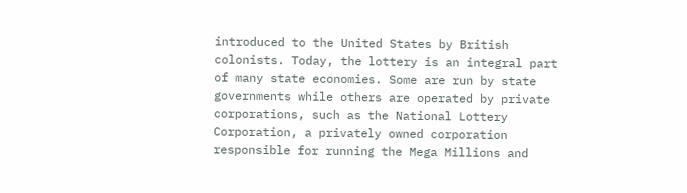introduced to the United States by British colonists. Today, the lottery is an integral part of many state economies. Some are run by state governments while others are operated by private corporations, such as the National Lottery Corporation, a privately owned corporation responsible for running the Mega Millions and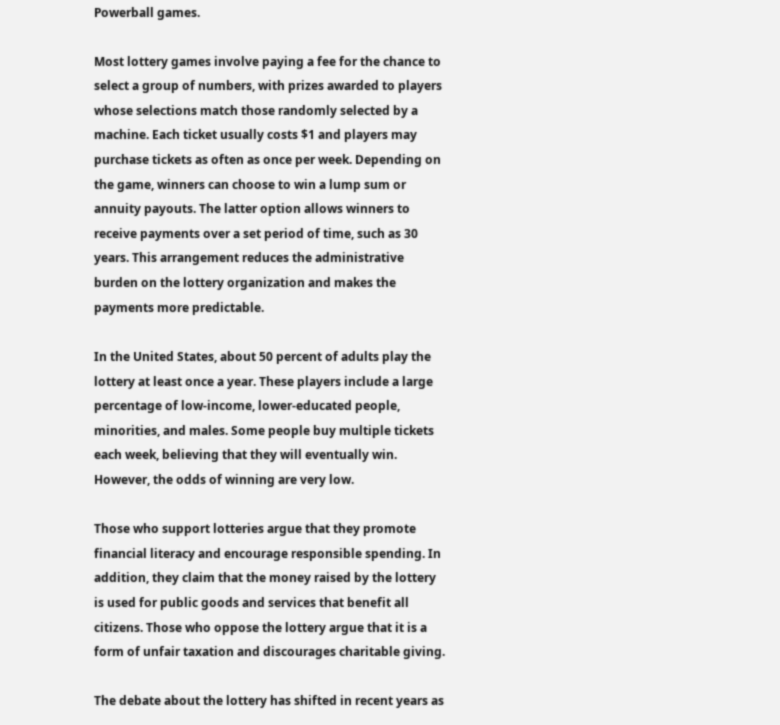Powerball games.

Most lottery games involve paying a fee for the chance to select a group of numbers, with prizes awarded to players whose selections match those randomly selected by a machine. Each ticket usually costs $1 and players may purchase tickets as often as once per week. Depending on the game, winners can choose to win a lump sum or annuity payouts. The latter option allows winners to receive payments over a set period of time, such as 30 years. This arrangement reduces the administrative burden on the lottery organization and makes the payments more predictable.

In the United States, about 50 percent of adults play the lottery at least once a year. These players include a large percentage of low-income, lower-educated people, minorities, and males. Some people buy multiple tickets each week, believing that they will eventually win. However, the odds of winning are very low.

Those who support lotteries argue that they promote financial literacy and encourage responsible spending. In addition, they claim that the money raised by the lottery is used for public goods and services that benefit all citizens. Those who oppose the lottery argue that it is a form of unfair taxation and discourages charitable giving.

The debate about the lottery has shifted in recent years as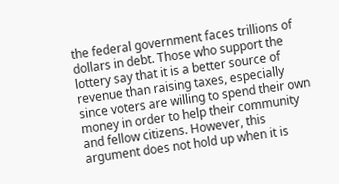the federal government faces trillions of dollars in debt. Those who support the lottery say that it is a better source of revenue than raising taxes, especially since voters are willing to spend their own money in order to help their community and fellow citizens. However, this argument does not hold up when it is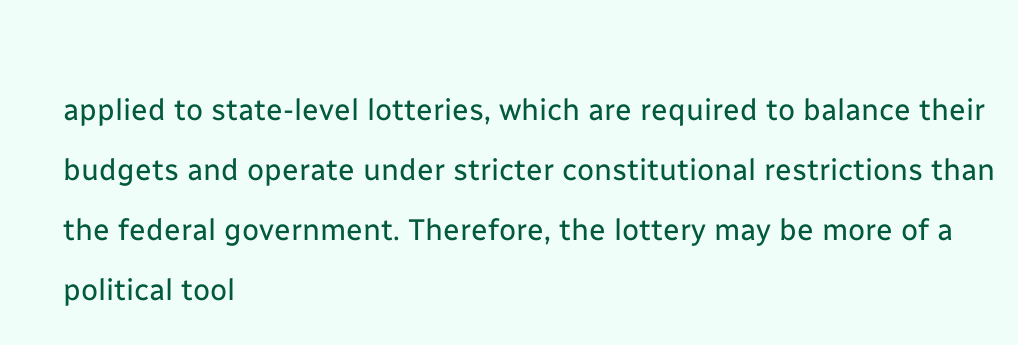applied to state-level lotteries, which are required to balance their budgets and operate under stricter constitutional restrictions than the federal government. Therefore, the lottery may be more of a political tool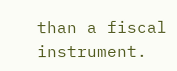than a fiscal instrument.